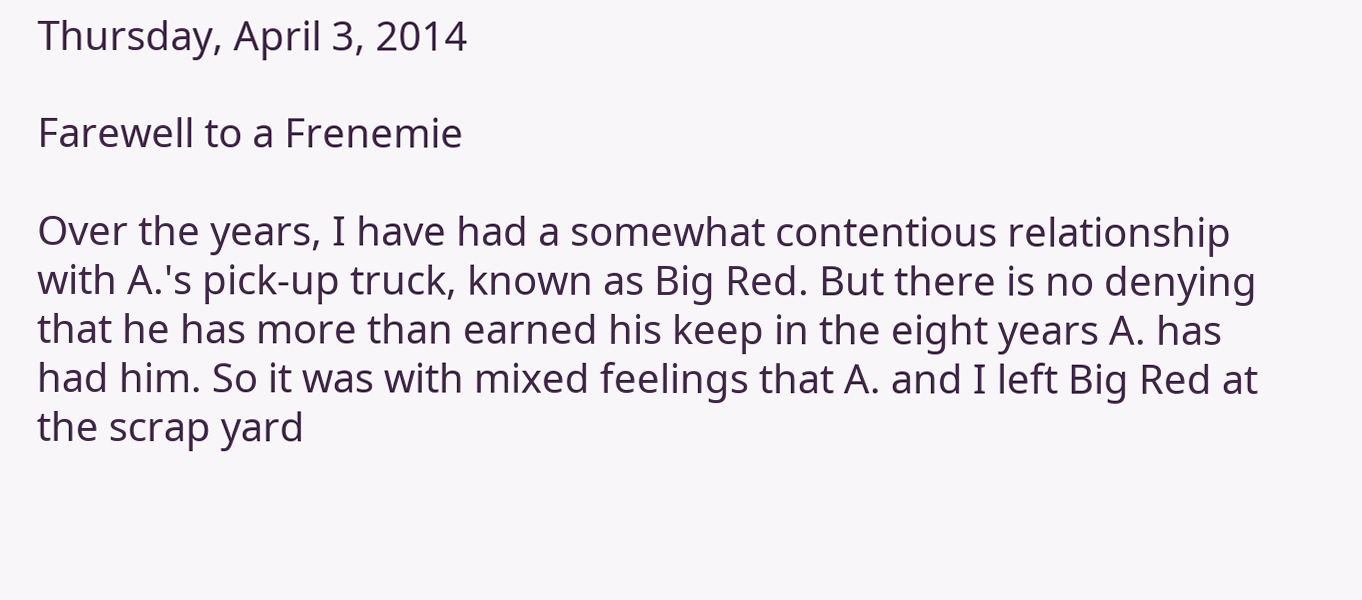Thursday, April 3, 2014

Farewell to a Frenemie

Over the years, I have had a somewhat contentious relationship with A.'s pick-up truck, known as Big Red. But there is no denying that he has more than earned his keep in the eight years A. has had him. So it was with mixed feelings that A. and I left Big Red at the scrap yard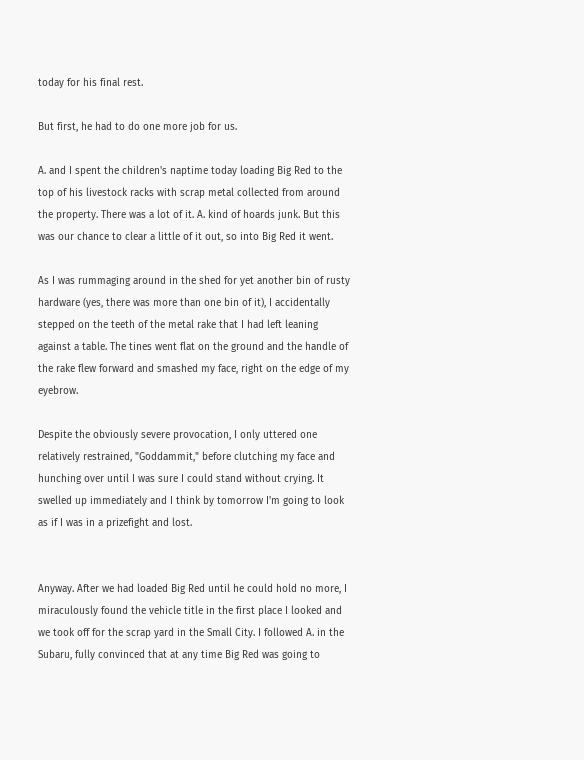today for his final rest.

But first, he had to do one more job for us.

A. and I spent the children's naptime today loading Big Red to the top of his livestock racks with scrap metal collected from around the property. There was a lot of it. A. kind of hoards junk. But this was our chance to clear a little of it out, so into Big Red it went.

As I was rummaging around in the shed for yet another bin of rusty hardware (yes, there was more than one bin of it), I accidentally stepped on the teeth of the metal rake that I had left leaning against a table. The tines went flat on the ground and the handle of the rake flew forward and smashed my face, right on the edge of my eyebrow.

Despite the obviously severe provocation, I only uttered one relatively restrained, "Goddammit," before clutching my face and hunching over until I was sure I could stand without crying. It swelled up immediately and I think by tomorrow I'm going to look as if I was in a prizefight and lost.


Anyway. After we had loaded Big Red until he could hold no more, I miraculously found the vehicle title in the first place I looked and we took off for the scrap yard in the Small City. I followed A. in the Subaru, fully convinced that at any time Big Red was going to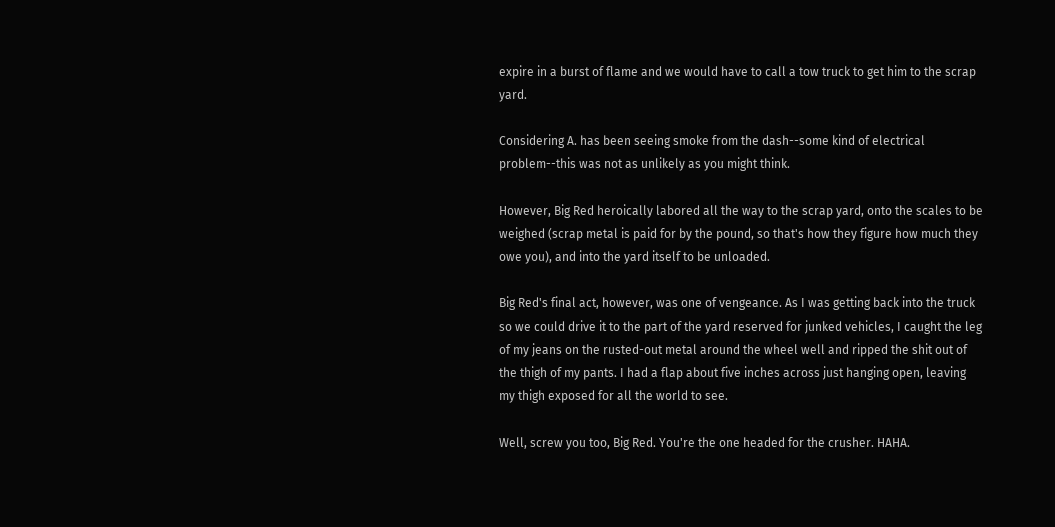expire in a burst of flame and we would have to call a tow truck to get him to the scrap yard.

Considering A. has been seeing smoke from the dash--some kind of electrical problem--this was not as unlikely as you might think.

However, Big Red heroically labored all the way to the scrap yard, onto the scales to be weighed (scrap metal is paid for by the pound, so that's how they figure how much they owe you), and into the yard itself to be unloaded.

Big Red's final act, however, was one of vengeance. As I was getting back into the truck so we could drive it to the part of the yard reserved for junked vehicles, I caught the leg of my jeans on the rusted-out metal around the wheel well and ripped the shit out of the thigh of my pants. I had a flap about five inches across just hanging open, leaving my thigh exposed for all the world to see.

Well, screw you too, Big Red. You're the one headed for the crusher. HAHA.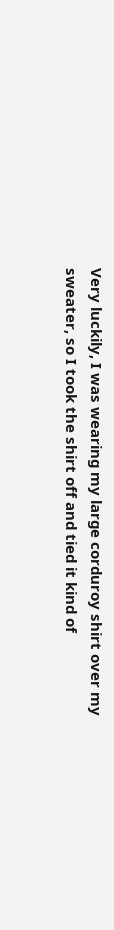Very luckily, I was wearing my large corduroy shirt over my sweater, so I took the shirt off and tied it kind of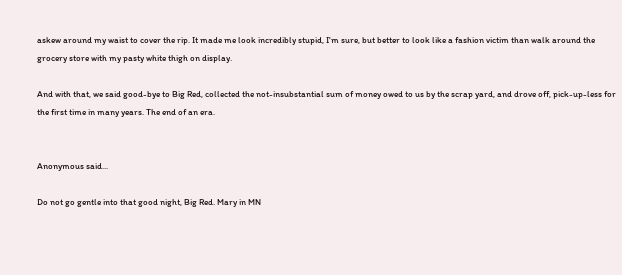askew around my waist to cover the rip. It made me look incredibly stupid, I'm sure, but better to look like a fashion victim than walk around the grocery store with my pasty white thigh on display.

And with that, we said good-bye to Big Red, collected the not-insubstantial sum of money owed to us by the scrap yard, and drove off, pick-up-less for the first time in many years. The end of an era.


Anonymous said...

Do not go gentle into that good night, Big Red. Mary in MN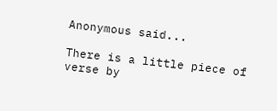Anonymous said...

There is a little piece of verse by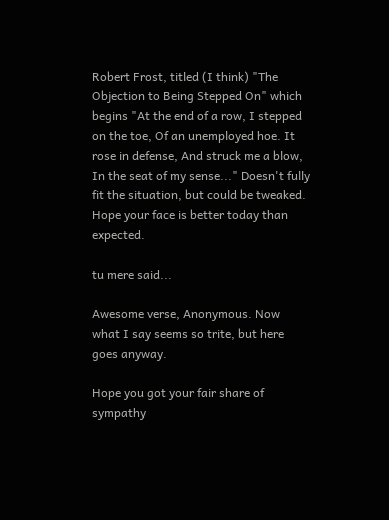Robert Frost, titled (I think) "The Objection to Being Stepped On" which begins "At the end of a row, I stepped on the toe, Of an unemployed hoe. It rose in defense, And struck me a blow, In the seat of my sense..." Doesn't fully fit the situation, but could be tweaked.
Hope your face is better today than expected.

tu mere said...

Awesome verse, Anonymous. Now what I say seems so trite, but here goes anyway.

Hope you got your fair share of sympathy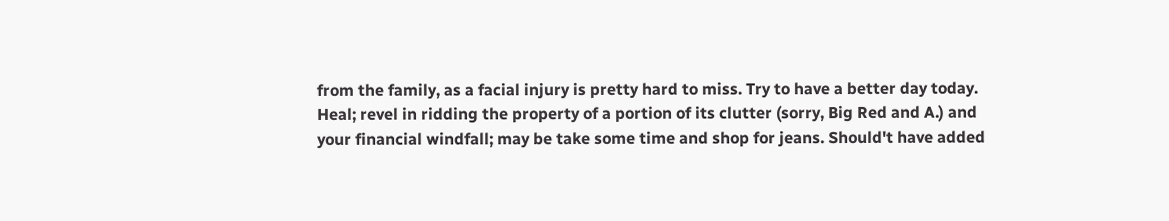from the family, as a facial injury is pretty hard to miss. Try to have a better day today. Heal; revel in ridding the property of a portion of its clutter (sorry, Big Red and A.) and your financial windfall; may be take some time and shop for jeans. Should't have added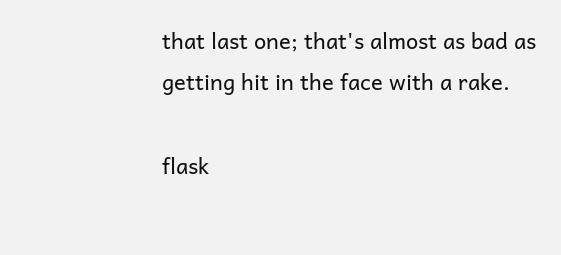that last one; that's almost as bad as getting hit in the face with a rake.

flask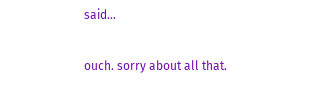said...

ouch. sorry about all that.